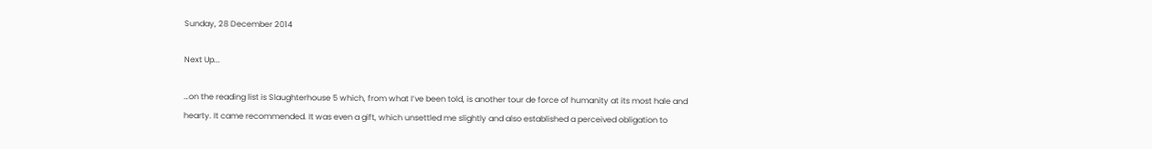Sunday, 28 December 2014

Next Up...

…on the reading list is Slaughterhouse 5 which, from what I’ve been told, is another tour de force of humanity at its most hale and hearty. It came recommended. It was even a gift, which unsettled me slightly and also established a perceived obligation to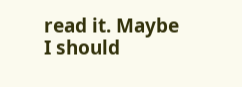read it. Maybe I should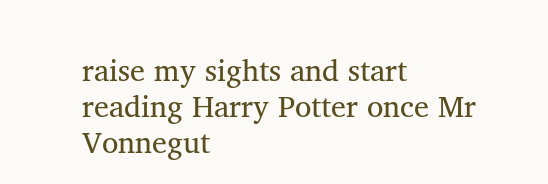raise my sights and start reading Harry Potter once Mr Vonnegut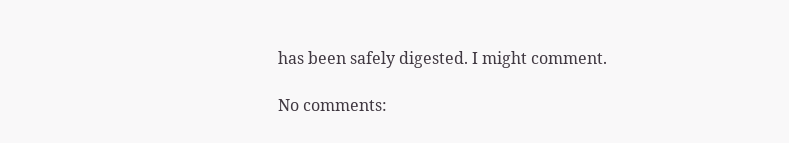has been safely digested. I might comment.

No comments: